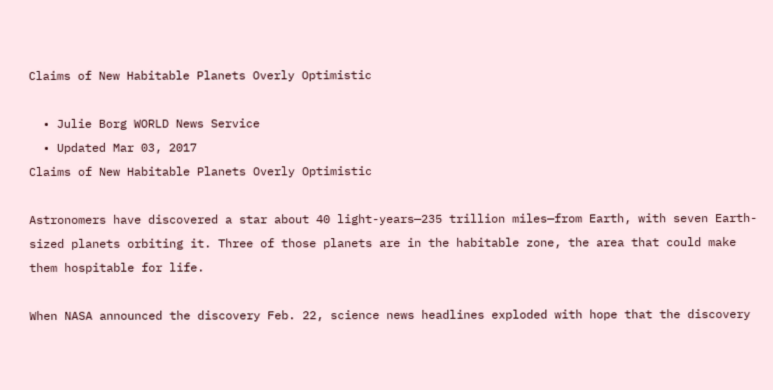Claims of New Habitable Planets Overly Optimistic

  • Julie Borg WORLD News Service
  • Updated Mar 03, 2017
Claims of New Habitable Planets Overly Optimistic

Astronomers have discovered a star about 40 light-years—235 trillion miles—from Earth, with seven Earth-sized planets orbiting it. Three of those planets are in the habitable zone, the area that could make them hospitable for life.

When NASA announced the discovery Feb. 22, science news headlines exploded with hope that the discovery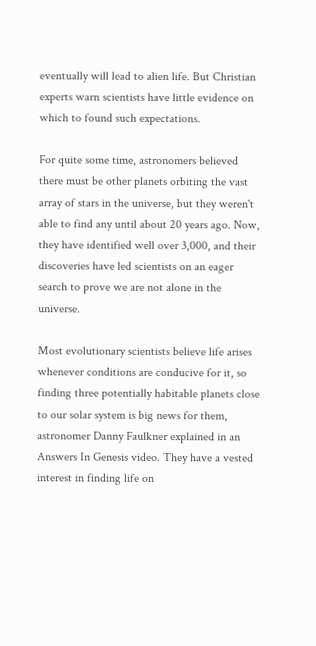eventually will lead to alien life. But Christian experts warn scientists have little evidence on which to found such expectations.

For quite some time, astronomers believed there must be other planets orbiting the vast array of stars in the universe, but they weren't able to find any until about 20 years ago. Now, they have identified well over 3,000, and their discoveries have led scientists on an eager search to prove we are not alone in the universe.

Most evolutionary scientists believe life arises whenever conditions are conducive for it, so finding three potentially habitable planets close to our solar system is big news for them, astronomer Danny Faulkner explained in an Answers In Genesis video. They have a vested interest in finding life on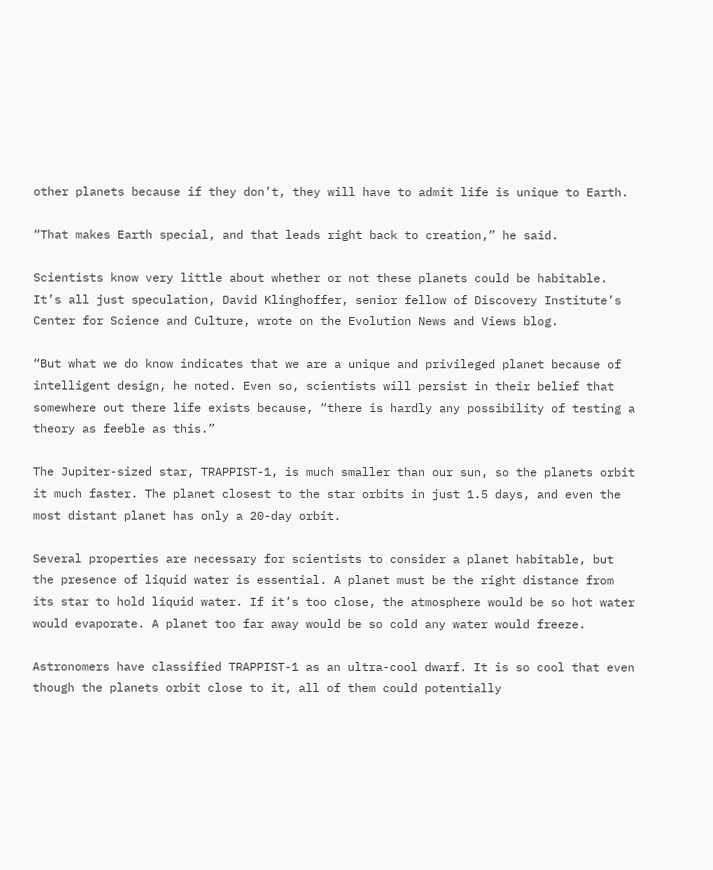other planets because if they don’t, they will have to admit life is unique to Earth.

“That makes Earth special, and that leads right back to creation,” he said.

Scientists know very little about whether or not these planets could be habitable. It’s all just speculation, David Klinghoffer, senior fellow of Discovery Institute’s Center for Science and Culture, wrote on the Evolution News and Views blog.

“But what we do know indicates that we are a unique and privileged planet because of intelligent design, he noted. Even so, scientists will persist in their belief that somewhere out there life exists because, “there is hardly any possibility of testing a theory as feeble as this.”

The Jupiter-sized star, TRAPPIST-1, is much smaller than our sun, so the planets orbit it much faster. The planet closest to the star orbits in just 1.5 days, and even the most distant planet has only a 20-day orbit.

Several properties are necessary for scientists to consider a planet habitable, but the presence of liquid water is essential. A planet must be the right distance from its star to hold liquid water. If it’s too close, the atmosphere would be so hot water would evaporate. A planet too far away would be so cold any water would freeze.

Astronomers have classified TRAPPIST-1 as an ultra-cool dwarf. It is so cool that even though the planets orbit close to it, all of them could potentially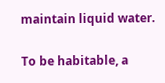maintain liquid water.

To be habitable, a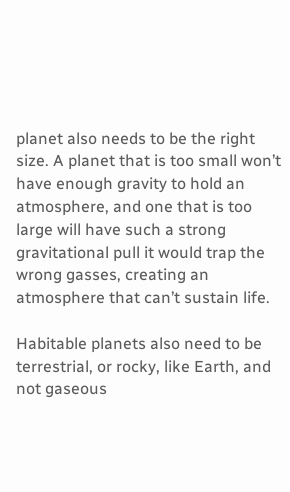planet also needs to be the right size. A planet that is too small won’t have enough gravity to hold an atmosphere, and one that is too large will have such a strong gravitational pull it would trap the wrong gasses, creating an atmosphere that can’t sustain life.

Habitable planets also need to be terrestrial, or rocky, like Earth, and not gaseous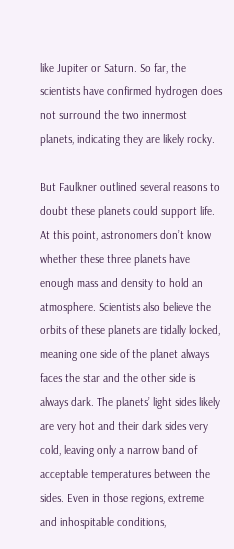like Jupiter or Saturn. So far, the scientists have confirmed hydrogen does not surround the two innermost planets, indicating they are likely rocky.

But Faulkner outlined several reasons to doubt these planets could support life. At this point, astronomers don’t know whether these three planets have enough mass and density to hold an atmosphere. Scientists also believe the orbits of these planets are tidally locked, meaning one side of the planet always faces the star and the other side is always dark. The planets’ light sides likely are very hot and their dark sides very cold, leaving only a narrow band of acceptable temperatures between the sides. Even in those regions, extreme and inhospitable conditions,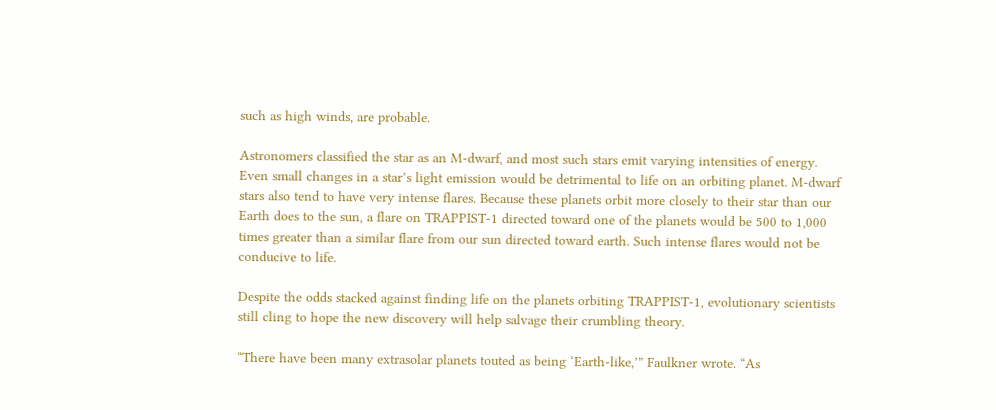such as high winds, are probable.

Astronomers classified the star as an M-dwarf, and most such stars emit varying intensities of energy. Even small changes in a star’s light emission would be detrimental to life on an orbiting planet. M-dwarf stars also tend to have very intense flares. Because these planets orbit more closely to their star than our Earth does to the sun, a flare on TRAPPIST-1 directed toward one of the planets would be 500 to 1,000 times greater than a similar flare from our sun directed toward earth. Such intense flares would not be conducive to life.

Despite the odds stacked against finding life on the planets orbiting TRAPPIST-1, evolutionary scientists still cling to hope the new discovery will help salvage their crumbling theory.

“There have been many extrasolar planets touted as being ‘Earth-like,’” Faulkner wrote. “As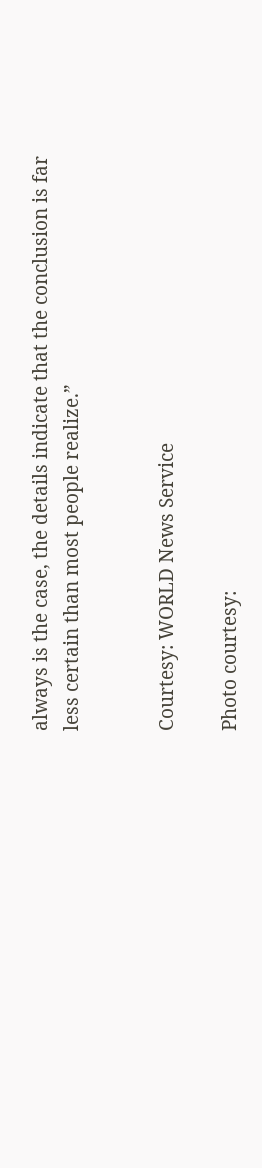always is the case, the details indicate that the conclusion is far less certain than most people realize.”


Courtesy: WORLD News Service

Photo courtesy: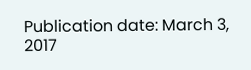Publication date: March 3, 2017